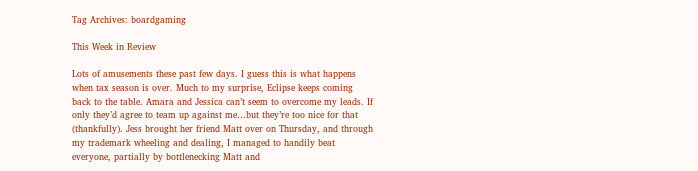Tag Archives: boardgaming

This Week in Review

Lots of amusements these past few days. I guess this is what happens when tax season is over. Much to my surprise, Eclipse keeps coming back to the table. Amara and Jessica can’t seem to overcome my leads. If only they’d agree to team up against me…but they’re too nice for that (thankfully). Jess brought her friend Matt over on Thursday, and through my trademark wheeling and dealing, I managed to handily beat everyone, partially by bottlenecking Matt and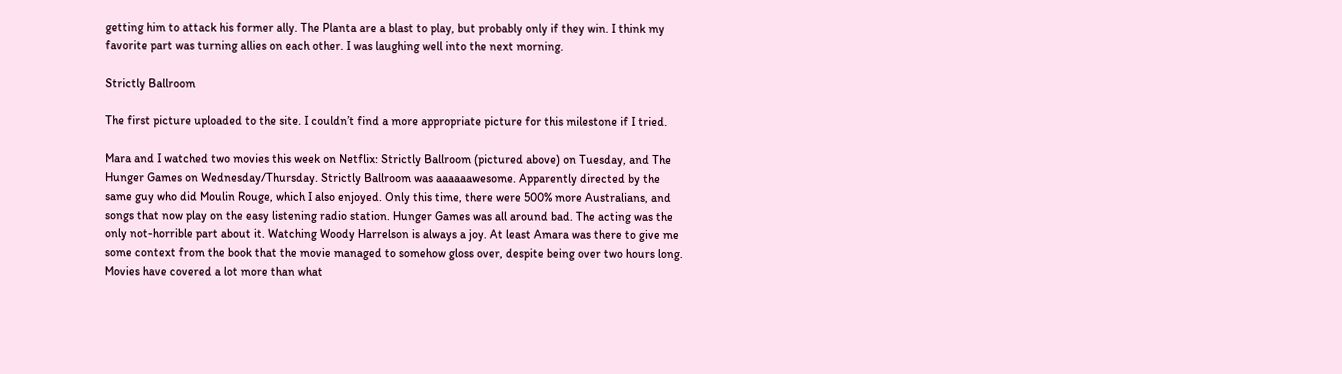getting him to attack his former ally. The Planta are a blast to play, but probably only if they win. I think my favorite part was turning allies on each other. I was laughing well into the next morning.

Strictly Ballroom

The first picture uploaded to the site. I couldn’t find a more appropriate picture for this milestone if I tried.

Mara and I watched two movies this week on Netflix: Strictly Ballroom (pictured above) on Tuesday, and The Hunger Games on Wednesday/Thursday. Strictly Ballroom was aaaaaawesome. Apparently directed by the same guy who did Moulin Rouge, which I also enjoyed. Only this time, there were 500% more Australians, and songs that now play on the easy listening radio station. Hunger Games was all around bad. The acting was the only not-horrible part about it. Watching Woody Harrelson is always a joy. At least Amara was there to give me some context from the book that the movie managed to somehow gloss over, despite being over two hours long. Movies have covered a lot more than what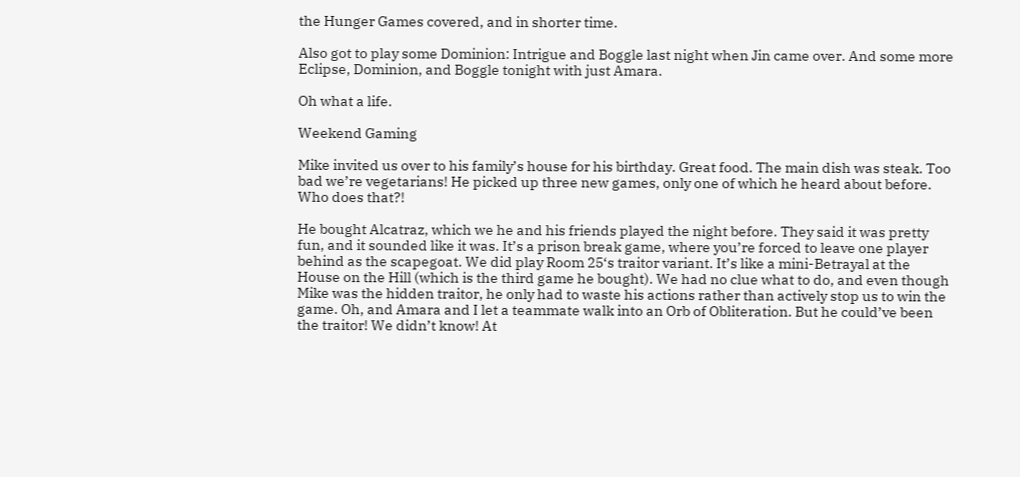the Hunger Games covered, and in shorter time.

Also got to play some Dominion: Intrigue and Boggle last night when Jin came over. And some more Eclipse, Dominion, and Boggle tonight with just Amara.

Oh what a life.

Weekend Gaming

Mike invited us over to his family’s house for his birthday. Great food. The main dish was steak. Too bad we’re vegetarians! He picked up three new games, only one of which he heard about before. Who does that?!

He bought Alcatraz, which we he and his friends played the night before. They said it was pretty fun, and it sounded like it was. It’s a prison break game, where you’re forced to leave one player behind as the scapegoat. We did play Room 25‘s traitor variant. It’s like a mini-Betrayal at the House on the Hill (which is the third game he bought). We had no clue what to do, and even though Mike was the hidden traitor, he only had to waste his actions rather than actively stop us to win the game. Oh, and Amara and I let a teammate walk into an Orb of Obliteration. But he could’ve been the traitor! We didn’t know! At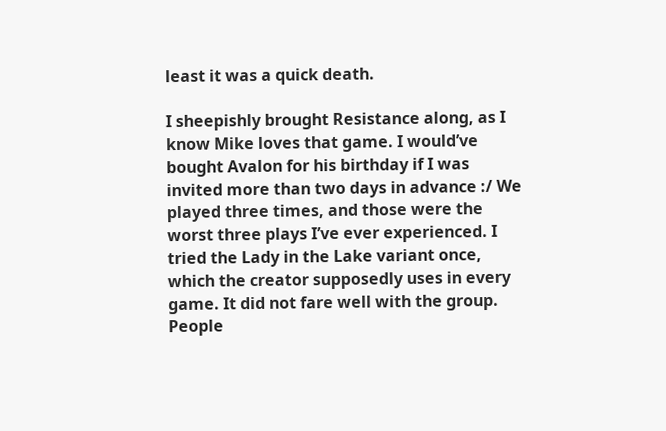least it was a quick death.

I sheepishly brought Resistance along, as I know Mike loves that game. I would’ve bought Avalon for his birthday if I was invited more than two days in advance :/ We played three times, and those were the worst three plays I’ve ever experienced. I tried the Lady in the Lake variant once, which the creator supposedly uses in every game. It did not fare well with the group. People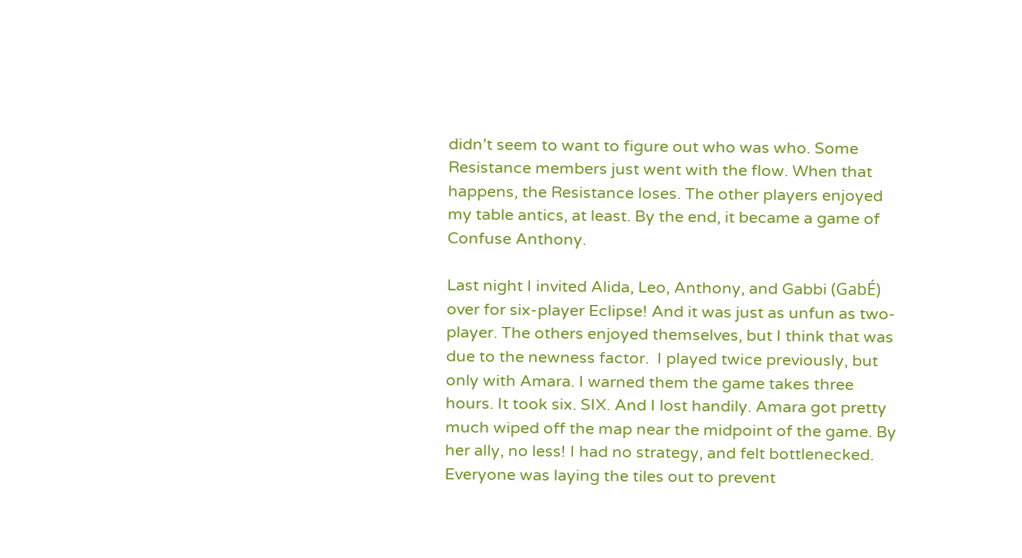didn’t seem to want to figure out who was who. Some Resistance members just went with the flow. When that happens, the Resistance loses. The other players enjoyed my table antics, at least. By the end, it became a game of Confuse Anthony.

Last night I invited Alida, Leo, Anthony, and Gabbi (GabÉ) over for six-player Eclipse! And it was just as unfun as two-player. The others enjoyed themselves, but I think that was due to the newness factor.  I played twice previously, but only with Amara. I warned them the game takes three hours. It took six. SIX. And I lost handily. Amara got pretty much wiped off the map near the midpoint of the game. By her ally, no less! I had no strategy, and felt bottlenecked. Everyone was laying the tiles out to prevent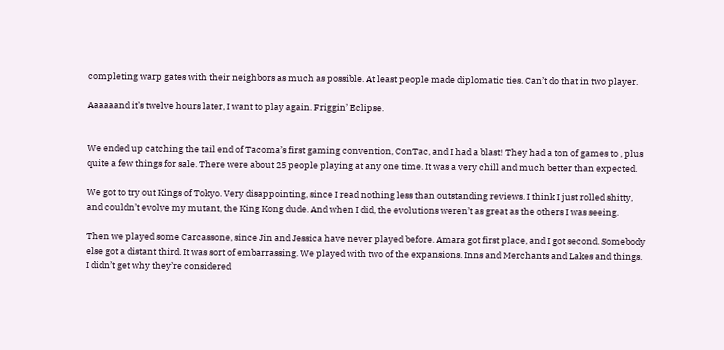completing warp gates with their neighbors as much as possible. At least people made diplomatic ties. Can’t do that in two player.

Aaaaaand it’s twelve hours later, I want to play again. Friggin’ Eclipse.


We ended up catching the tail end of Tacoma’s first gaming convention, ConTac, and I had a blast! They had a ton of games to , plus quite a few things for sale. There were about 25 people playing at any one time. It was a very chill and much better than expected.

We got to try out Kings of Tokyo. Very disappointing, since I read nothing less than outstanding reviews. I think I just rolled shitty, and couldn’t evolve my mutant, the King Kong dude. And when I did, the evolutions weren’t as great as the others I was seeing.

Then we played some Carcassone, since Jin and Jessica have never played before. Amara got first place, and I got second. Somebody else got a distant third. It was sort of embarrassing. We played with two of the expansions. Inns and Merchants and Lakes and things. I didn’t get why they’re considered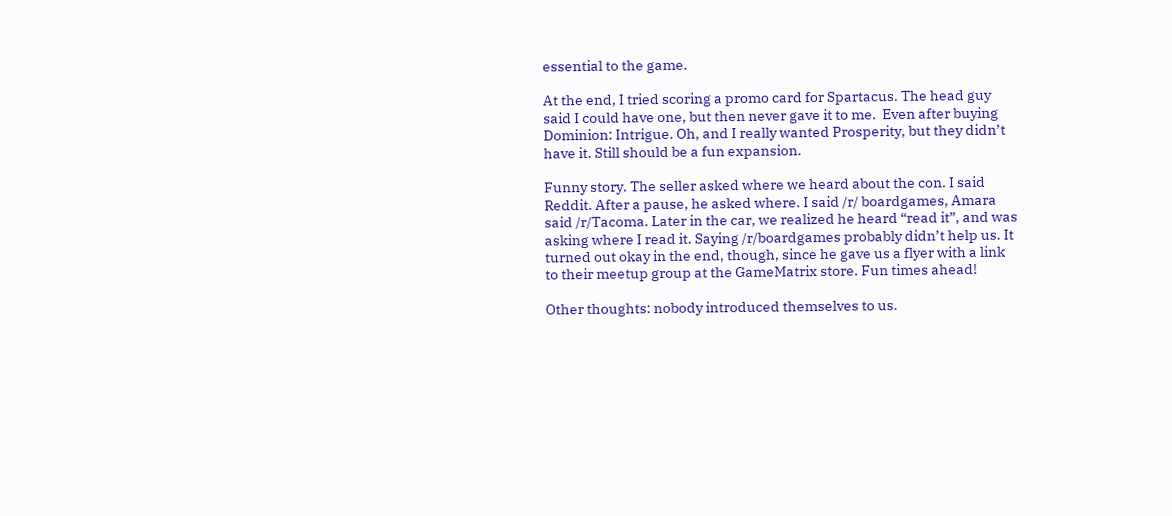essential to the game.

At the end, I tried scoring a promo card for Spartacus. The head guy said I could have one, but then never gave it to me.  Even after buying Dominion: Intrigue. Oh, and I really wanted Prosperity, but they didn’t have it. Still should be a fun expansion.

Funny story. The seller asked where we heard about the con. I said Reddit. After a pause, he asked where. I said /r/ boardgames, Amara said /r/Tacoma. Later in the car, we realized he heard “read it”, and was asking where I read it. Saying /r/boardgames probably didn’t help us. It turned out okay in the end, though, since he gave us a flyer with a link to their meetup group at the GameMatrix store. Fun times ahead!

Other thoughts: nobody introduced themselves to us.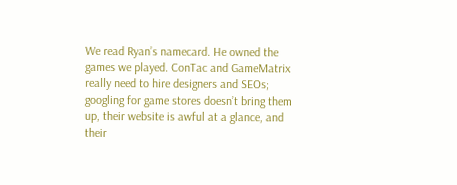We read Ryan’s namecard. He owned the games we played. ConTac and GameMatrix really need to hire designers and SEOs; googling for game stores doesn’t bring them up, their website is awful at a glance, and their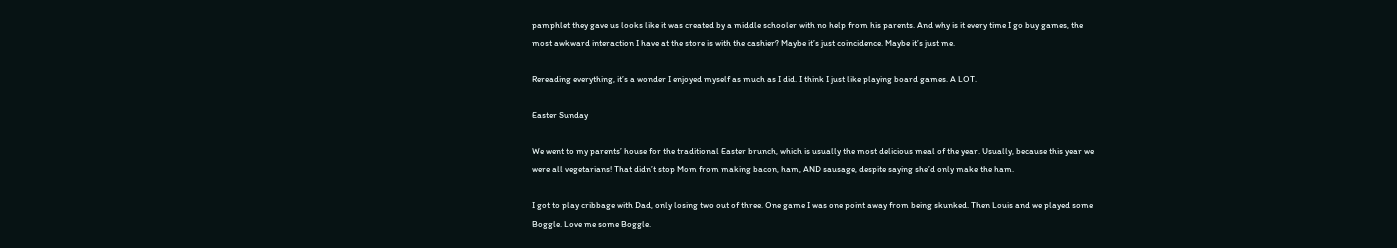pamphlet they gave us looks like it was created by a middle schooler with no help from his parents. And why is it every time I go buy games, the most awkward interaction I have at the store is with the cashier? Maybe it’s just coincidence. Maybe it’s just me.

Rereading everything, it’s a wonder I enjoyed myself as much as I did. I think I just like playing board games. A LOT.

Easter Sunday

We went to my parents’ house for the traditional Easter brunch, which is usually the most delicious meal of the year. Usually, because this year we were all vegetarians! That didn’t stop Mom from making bacon, ham, AND sausage, despite saying she’d only make the ham.

I got to play cribbage with Dad, only losing two out of three. One game I was one point away from being skunked. Then Louis and we played some Boggle. Love me some Boggle.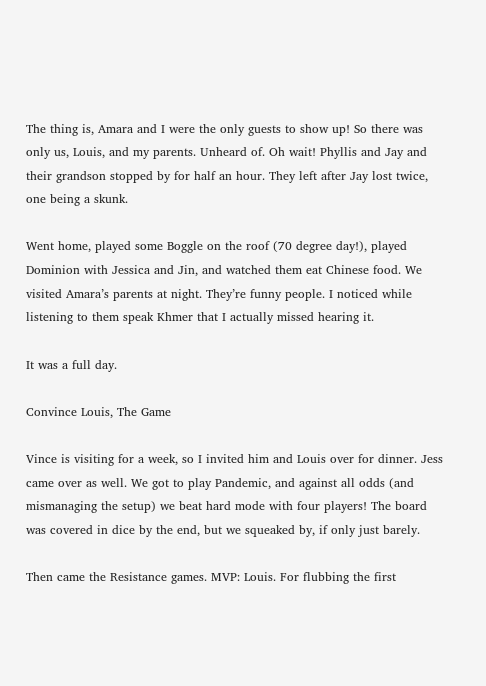The thing is, Amara and I were the only guests to show up! So there was only us, Louis, and my parents. Unheard of. Oh wait! Phyllis and Jay and their grandson stopped by for half an hour. They left after Jay lost twice, one being a skunk.

Went home, played some Boggle on the roof (70 degree day!), played Dominion with Jessica and Jin, and watched them eat Chinese food. We visited Amara’s parents at night. They’re funny people. I noticed while listening to them speak Khmer that I actually missed hearing it.

It was a full day.

Convince Louis, The Game

Vince is visiting for a week, so I invited him and Louis over for dinner. Jess came over as well. We got to play Pandemic, and against all odds (and mismanaging the setup) we beat hard mode with four players! The board was covered in dice by the end, but we squeaked by, if only just barely.

Then came the Resistance games. MVP: Louis. For flubbing the first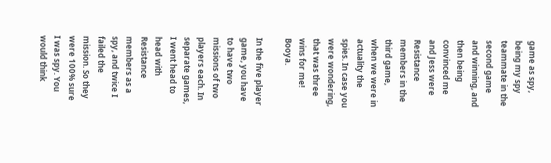game as spy, being my spy teammate in the second game and winning, and then being convinced me and Jess were Resistance members in the third game, when we were in actuality the spies. In case you were wondering, that was three wins for me! Booya.

In the five player game, you have to have two missions of two players each. In separate games, I went head to head with Resistance members as a spy, and twice I failed the mission. So they were 100% sure I was spy. You would think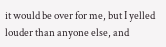it would be over for me, but I yelled louder than anyone else, and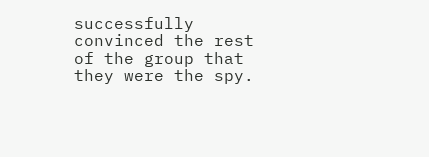successfully convinced the rest of the group that they were the spy.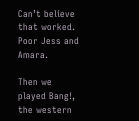Can’t believe that worked. Poor Jess and Amara.

Then we played Bang!, the western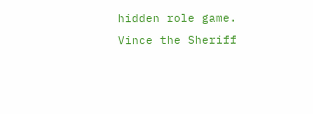hidden role game. Vince the Sheriff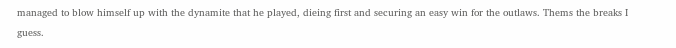managed to blow himself up with the dynamite that he played, dieing first and securing an easy win for the outlaws. Thems the breaks I guess.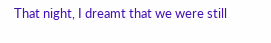That night, I dreamt that we were still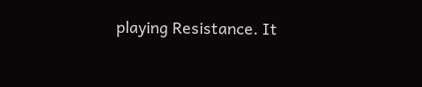playing Resistance. It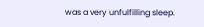was a very unfulfilling sleep.